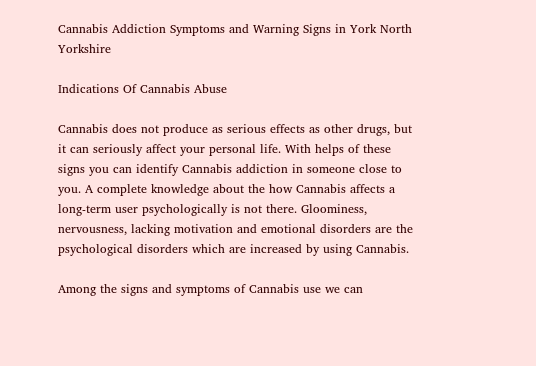Cannabis Addiction Symptoms and Warning Signs in York North Yorkshire

Indications Of Cannabis Abuse

Cannabis does not produce as serious effects as other drugs, but it can seriously affect your personal life. With helps of these signs you can identify Cannabis addiction in someone close to you. A complete knowledge about the how Cannabis affects a long-term user psychologically is not there. Gloominess, nervousness, lacking motivation and emotional disorders are the psychological disorders which are increased by using Cannabis.

Among the signs and symptoms of Cannabis use we can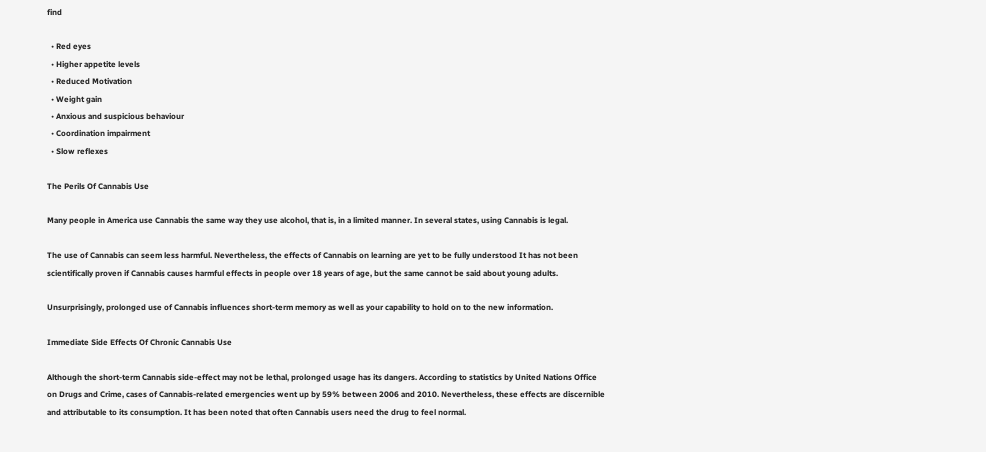find

  • Red eyes
  • Higher appetite levels
  • Reduced Motivation
  • Weight gain
  • Anxious and suspicious behaviour
  • Coordination impairment
  • Slow reflexes

The Perils Of Cannabis Use

Many people in America use Cannabis the same way they use alcohol, that is, in a limited manner. In several states, using Cannabis is legal.

The use of Cannabis can seem less harmful. Nevertheless, the effects of Cannabis on learning are yet to be fully understood It has not been scientifically proven if Cannabis causes harmful effects in people over 18 years of age, but the same cannot be said about young adults.

Unsurprisingly, prolonged use of Cannabis influences short-term memory as well as your capability to hold on to the new information.

Immediate Side Effects Of Chronic Cannabis Use

Although the short-term Cannabis side-effect may not be lethal, prolonged usage has its dangers. According to statistics by United Nations Office on Drugs and Crime, cases of Cannabis-related emergencies went up by 59% between 2006 and 2010. Nevertheless, these effects are discernible and attributable to its consumption. It has been noted that often Cannabis users need the drug to feel normal.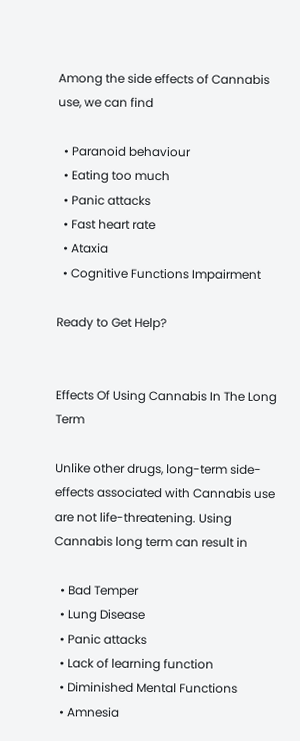Among the side effects of Cannabis use, we can find

  • Paranoid behaviour
  • Eating too much
  • Panic attacks
  • Fast heart rate
  • Ataxia
  • Cognitive Functions Impairment

Ready to Get Help?


Effects Of Using Cannabis In The Long Term

Unlike other drugs, long-term side-effects associated with Cannabis use are not life-threatening. Using Cannabis long term can result in

  • Bad Temper
  • Lung Disease
  • Panic attacks
  • Lack of learning function
  • Diminished Mental Functions
  • Amnesia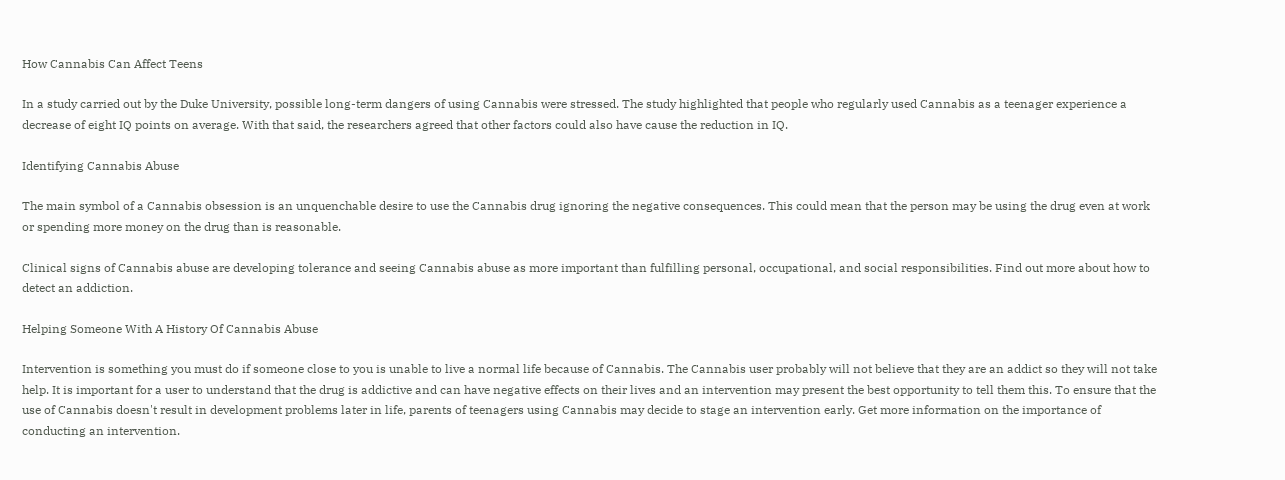How Cannabis Can Affect Teens

In a study carried out by the Duke University, possible long-term dangers of using Cannabis were stressed. The study highlighted that people who regularly used Cannabis as a teenager experience a decrease of eight IQ points on average. With that said, the researchers agreed that other factors could also have cause the reduction in IQ.

Identifying Cannabis Abuse

The main symbol of a Cannabis obsession is an unquenchable desire to use the Cannabis drug ignoring the negative consequences. This could mean that the person may be using the drug even at work or spending more money on the drug than is reasonable.

Clinical signs of Cannabis abuse are developing tolerance and seeing Cannabis abuse as more important than fulfilling personal, occupational, and social responsibilities. Find out more about how to detect an addiction.

Helping Someone With A History Of Cannabis Abuse

Intervention is something you must do if someone close to you is unable to live a normal life because of Cannabis. The Cannabis user probably will not believe that they are an addict so they will not take help. It is important for a user to understand that the drug is addictive and can have negative effects on their lives and an intervention may present the best opportunity to tell them this. To ensure that the use of Cannabis doesn't result in development problems later in life, parents of teenagers using Cannabis may decide to stage an intervention early. Get more information on the importance of conducting an intervention.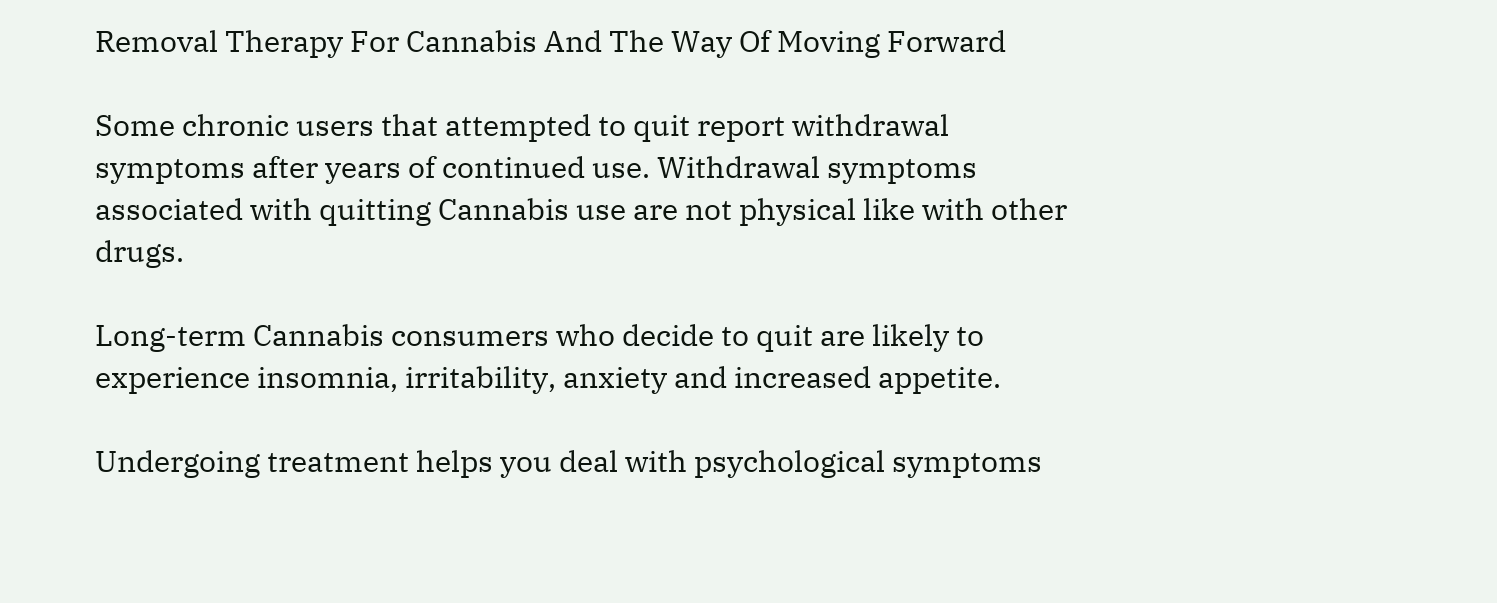Removal Therapy For Cannabis And The Way Of Moving Forward

Some chronic users that attempted to quit report withdrawal symptoms after years of continued use. Withdrawal symptoms associated with quitting Cannabis use are not physical like with other drugs.

Long-term Cannabis consumers who decide to quit are likely to experience insomnia, irritability, anxiety and increased appetite.

Undergoing treatment helps you deal with psychological symptoms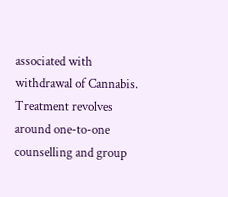associated with withdrawal of Cannabis. Treatment revolves around one-to-one counselling and group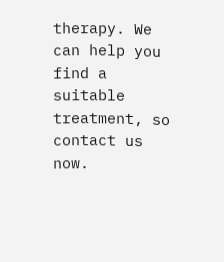therapy. We can help you find a suitable treatment, so contact us now.